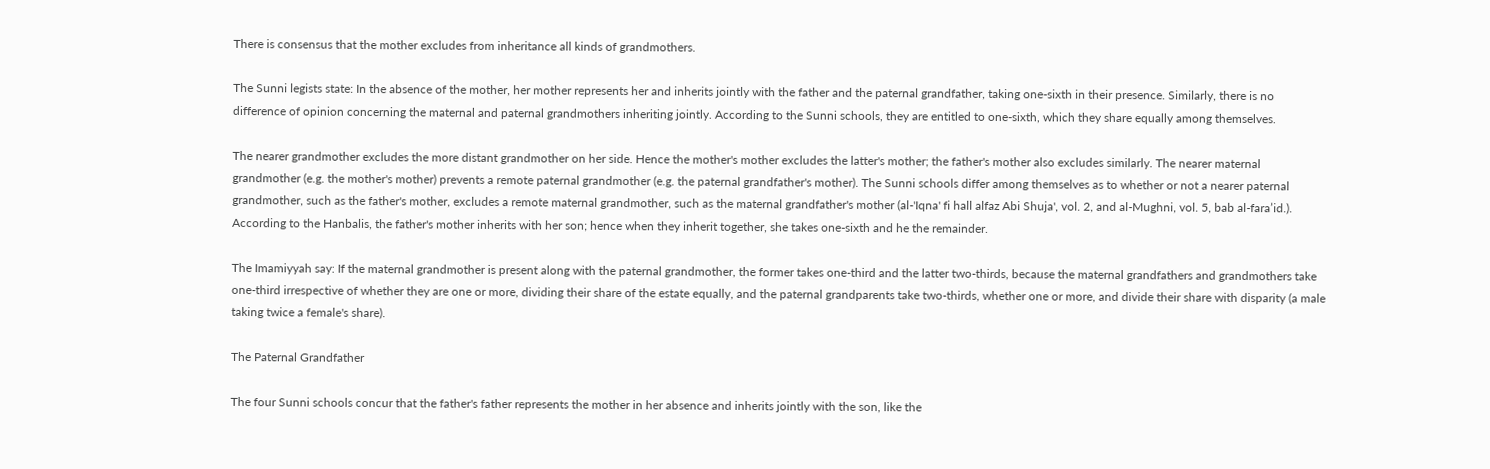There is consensus that the mother excludes from inheritance all kinds of grandmothers.

The Sunni legists state: In the absence of the mother, her mother represents her and inherits jointly with the father and the paternal grandfather, taking one-sixth in their presence. Similarly, there is no difference of opinion concerning the maternal and paternal grandmothers inheriting jointly. According to the Sunni schools, they are entitled to one-sixth, which they share equally among themselves.

The nearer grandmother excludes the more distant grandmother on her side. Hence the mother's mother excludes the latter's mother; the father's mother also excludes similarly. The nearer maternal grandmother (e.g. the mother's mother) prevents a remote paternal grandmother (e.g. the paternal grandfather's mother). The Sunni schools differ among themselves as to whether or not a nearer paternal grandmother, such as the father's mother, excludes a remote maternal grandmother, such as the maternal grandfather's mother (al-'Iqna' fi hall alfaz Abi Shuja', vol. 2, and al-Mughni, vol. 5, bab al-fara’id.). According to the Hanbalis, the father's mother inherits with her son; hence when they inherit together, she takes one-sixth and he the remainder.

The Imamiyyah say: If the maternal grandmother is present along with the paternal grandmother, the former takes one-third and the latter two-thirds, because the maternal grandfathers and grandmothers take one-third irrespective of whether they are one or more, dividing their share of the estate equally, and the paternal grandparents take two-thirds, whether one or more, and divide their share with disparity (a male taking twice a female's share).

The Paternal Grandfather

The four Sunni schools concur that the father's father represents the mother in her absence and inherits jointly with the son, like the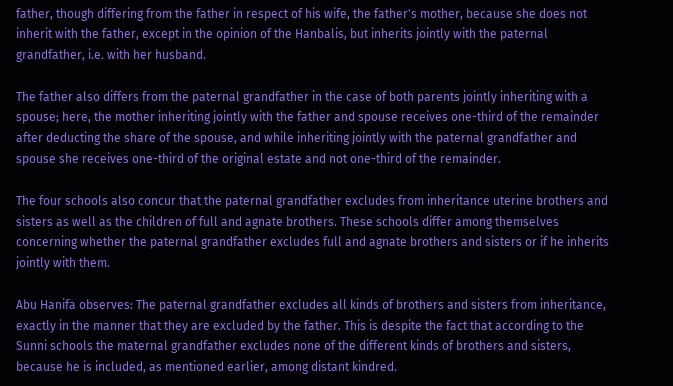father, though differing from the father in respect of his wife, the father's mother, because she does not inherit with the father, except in the opinion of the Hanbalis, but inherits jointly with the paternal grandfather, i.e. with her husband.

The father also differs from the paternal grandfather in the case of both parents jointly inheriting with a spouse; here, the mother inheriting jointly with the father and spouse receives one-third of the remainder after deducting the share of the spouse, and while inheriting jointly with the paternal grandfather and spouse she receives one-third of the original estate and not one-third of the remainder.

The four schools also concur that the paternal grandfather excludes from inheritance uterine brothers and sisters as well as the children of full and agnate brothers. These schools differ among themselves concerning whether the paternal grandfather excludes full and agnate brothers and sisters or if he inherits jointly with them.

Abu Hanifa observes: The paternal grandfather excludes all kinds of brothers and sisters from inheritance, exactly in the manner that they are excluded by the father. This is despite the fact that according to the Sunni schools the maternal grandfather excludes none of the different kinds of brothers and sisters, because he is included, as mentioned earlier, among distant kindred.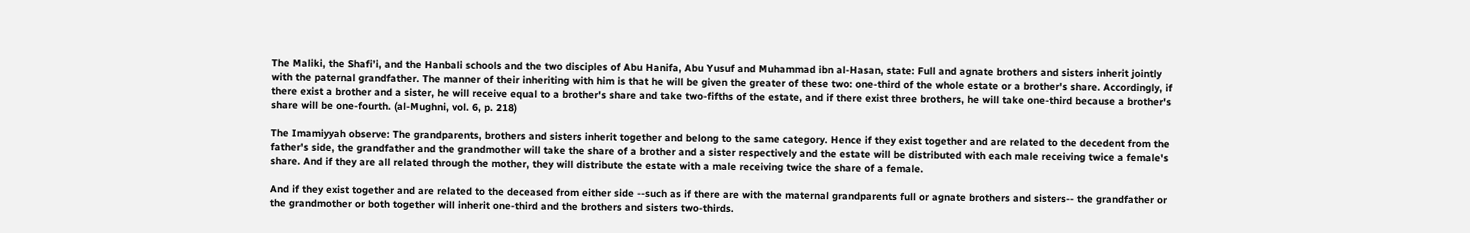The Maliki, the Shafi’i, and the Hanbali schools and the two disciples of Abu Hanifa, Abu Yusuf and Muhammad ibn al-Hasan, state: Full and agnate brothers and sisters inherit jointly with the paternal grandfather. The manner of their inheriting with him is that he will be given the greater of these two: one-third of the whole estate or a brother's share. Accordingly, if there exist a brother and a sister, he will receive equal to a brother's share and take two-fifths of the estate, and if there exist three brothers, he will take one-third because a brother's share will be one-fourth. (al-Mughni, vol. 6, p. 218)

The Imamiyyah observe: The grandparents, brothers and sisters inherit together and belong to the same category. Hence if they exist together and are related to the decedent from the father's side, the grandfather and the grandmother will take the share of a brother and a sister respectively and the estate will be distributed with each male receiving twice a female's share. And if they are all related through the mother, they will distribute the estate with a male receiving twice the share of a female.

And if they exist together and are related to the deceased from either side --such as if there are with the maternal grandparents full or agnate brothers and sisters-- the grandfather or the grandmother or both together will inherit one-third and the brothers and sisters two-thirds.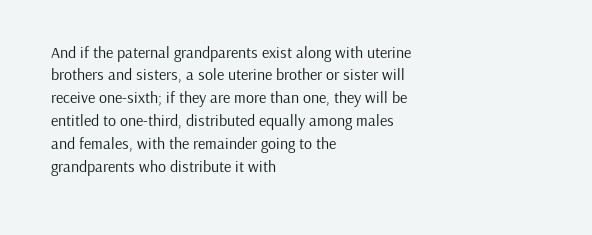And if the paternal grandparents exist along with uterine brothers and sisters, a sole uterine brother or sister will receive one-sixth; if they are more than one, they will be entitled to one-third, distributed equally among males and females, with the remainder going to the grandparents who distribute it with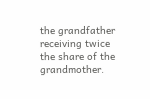the grandfather receiving twice the share of the grandmother.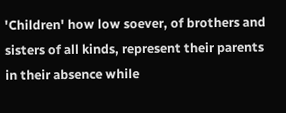'Children' how low soever, of brothers and sisters of all kinds, represent their parents in their absence while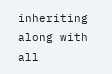inheriting along with all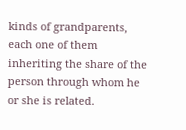kinds of grandparents, each one of them inheriting the share of the person through whom he or she is related.